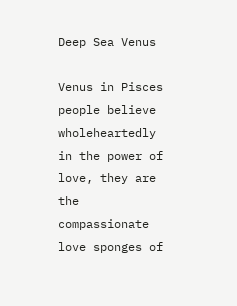Deep Sea Venus

Venus in Pisces people believe wholeheartedly in the power of love, they are the compassionate love sponges of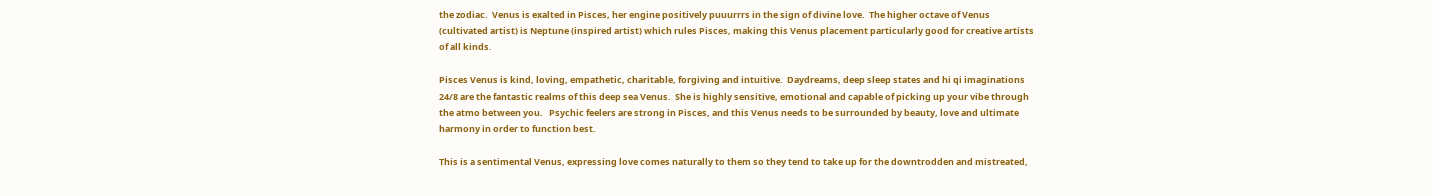the zodiac.  Venus is exalted in Pisces, her engine positively puuurrrs in the sign of divine love.  The higher octave of Venus (cultivated artist) is Neptune (inspired artist) which rules Pisces, making this Venus placement particularly good for creative artists of all kinds.

Pisces Venus is kind, loving, empathetic, charitable, forgiving and intuitive.  Daydreams, deep sleep states and hi qi imaginations 24/8 are the fantastic realms of this deep sea Venus.  She is highly sensitive, emotional and capable of picking up your vibe through the atmo between you.   Psychic feelers are strong in Pisces, and this Venus needs to be surrounded by beauty, love and ultimate harmony in order to function best.

This is a sentimental Venus, expressing love comes naturally to them so they tend to take up for the downtrodden and mistreated,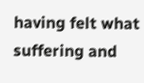having felt what suffering and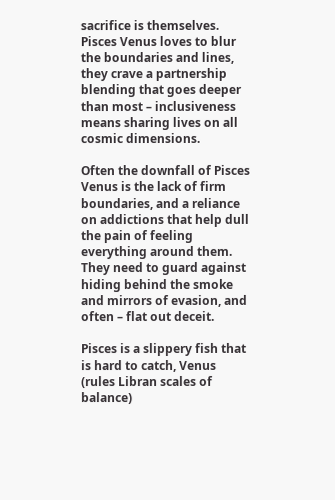sacrifice is themselves.   Pisces Venus loves to blur the boundaries and lines, they crave a partnership blending that goes deeper than most – inclusiveness means sharing lives on all cosmic dimensions.

Often the downfall of Pisces Venus is the lack of firm boundaries, and a reliance on addictions that help dull the pain of feeling everything around them.  They need to guard against hiding behind the smoke and mirrors of evasion, and often – flat out deceit.

Pisces is a slippery fish that is hard to catch, Venus (rules Libran scales of balance)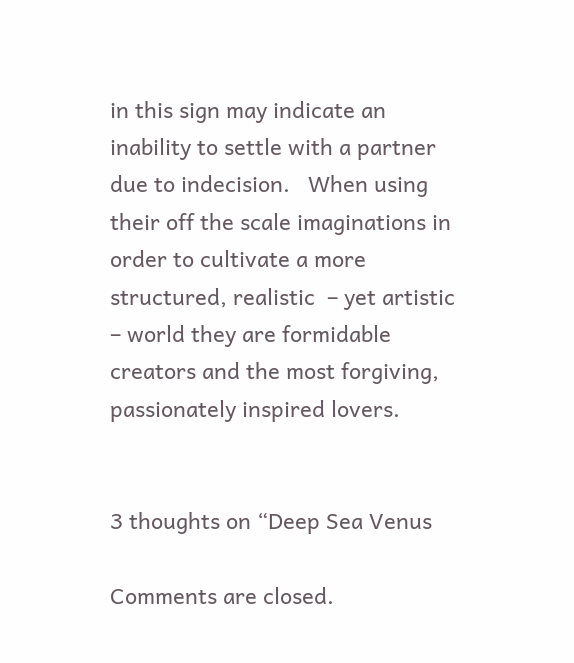in this sign may indicate an inability to settle with a partner due to indecision.   When using their off the scale imaginations in order to cultivate a more structured, realistic  – yet artistic – world they are formidable creators and the most forgiving, passionately inspired lovers.


3 thoughts on “Deep Sea Venus

Comments are closed.